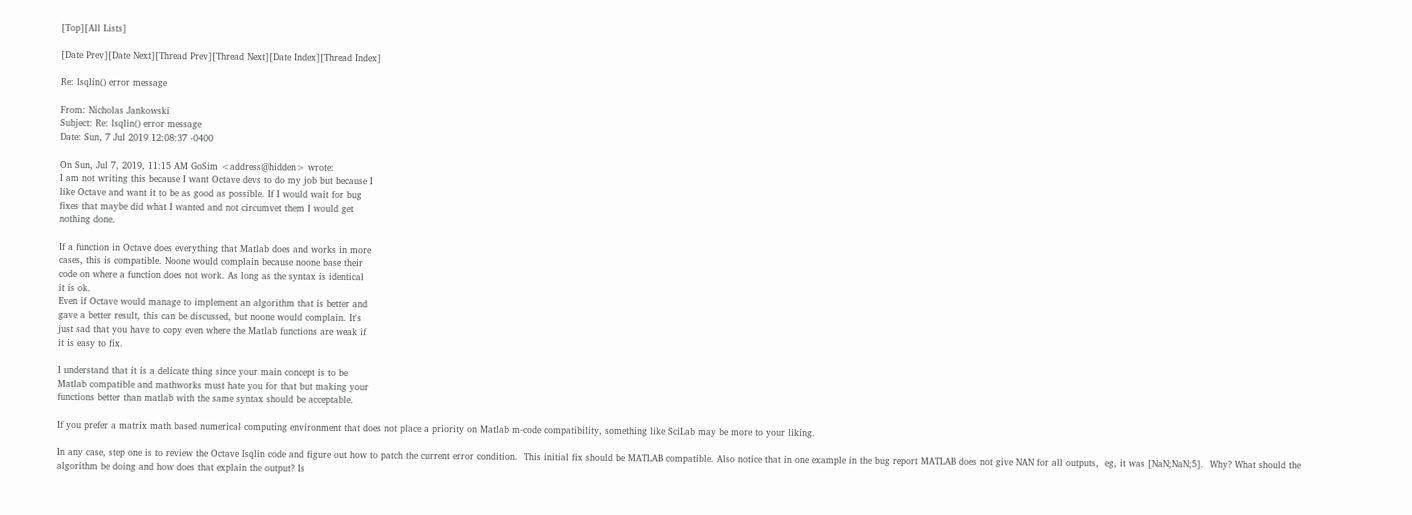[Top][All Lists]

[Date Prev][Date Next][Thread Prev][Thread Next][Date Index][Thread Index]

Re: lsqlin() error message

From: Nicholas Jankowski
Subject: Re: lsqlin() error message
Date: Sun, 7 Jul 2019 12:08:37 -0400

On Sun, Jul 7, 2019, 11:15 AM GoSim <address@hidden> wrote:
I am not writing this because I want Octave devs to do my job but because I
like Octave and want it to be as good as possible. If I would wait for bug
fixes that maybe did what I wanted and not circumvet them I would get
nothing done.

If a function in Octave does everything that Matlab does and works in more
cases, this is compatible. Noone would complain because noone base their
code on where a function does not work. As long as the syntax is identical
it is ok.
Even if Octave would manage to implement an algorithm that is better and
gave a better result, this can be discussed, but noone would complain. It's
just sad that you have to copy even where the Matlab functions are weak if
it is easy to fix.

I understand that it is a delicate thing since your main concept is to be
Matlab compatible and mathworks must hate you for that but making your
functions better than matlab with the same syntax should be acceptable.

If you prefer a matrix math based numerical computing environment that does not place a priority on Matlab m-code compatibility, something like SciLab may be more to your liking.

In any case, step one is to review the Octave lsqlin code and figure out how to patch the current error condition.  This initial fix should be MATLAB compatible. Also notice that in one example in the bug report MATLAB does not give NAN for all outputs,  eg, it was [NaN;NaN;5].  Why? What should the algorithm be doing and how does that explain the output? Is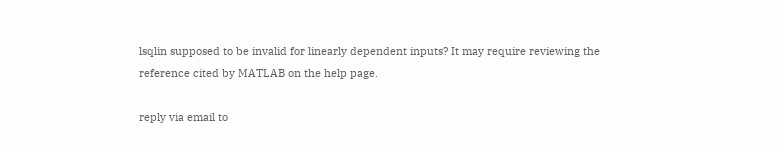lsqlin supposed to be invalid for linearly dependent inputs? It may require reviewing the reference cited by MATLAB on the help page.

reply via email to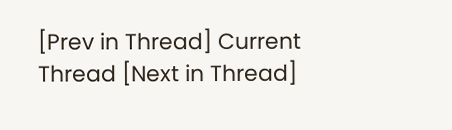[Prev in Thread] Current Thread [Next in Thread]